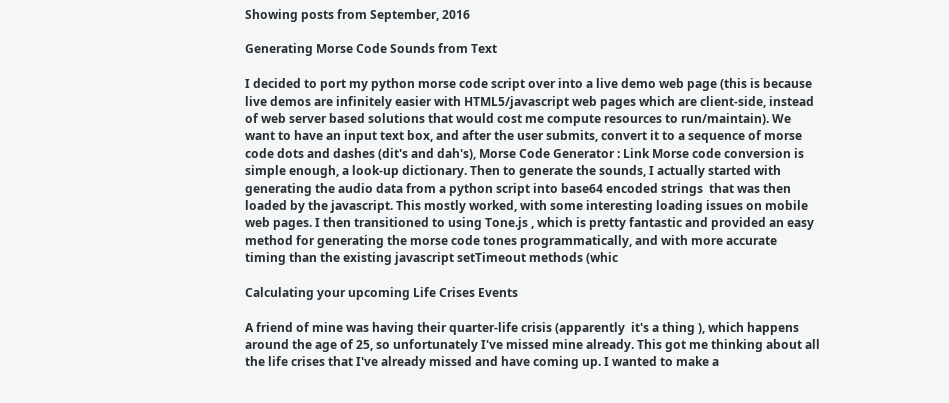Showing posts from September, 2016

Generating Morse Code Sounds from Text

I decided to port my python morse code script over into a live demo web page (this is because live demos are infinitely easier with HTML5/javascript web pages which are client-side, instead of web server based solutions that would cost me compute resources to run/maintain). We want to have an input text box, and after the user submits, convert it to a sequence of morse code dots and dashes (dit's and dah's), Morse Code Generator : Link Morse code conversion is simple enough, a look-up dictionary. Then to generate the sounds, I actually started with generating the audio data from a python script into base64 encoded strings  that was then loaded by the javascript. This mostly worked, with some interesting loading issues on mobile web pages. I then transitioned to using Tone.js , which is pretty fantastic and provided an easy method for generating the morse code tones programmatically, and with more accurate timing than the existing javascript setTimeout methods (whic

Calculating your upcoming Life Crises Events

A friend of mine was having their quarter-life crisis (apparently  it's a thing ), which happens around the age of 25, so unfortunately I've missed mine already. This got me thinking about all the life crises that I've already missed and have coming up. I wanted to make a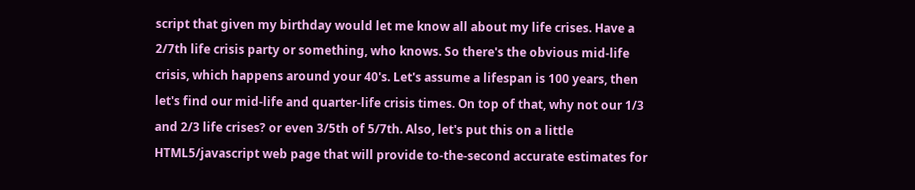script that given my birthday would let me know all about my life crises. Have a 2/7th life crisis party or something, who knows. So there's the obvious mid-life crisis, which happens around your 40's. Let's assume a lifespan is 100 years, then let's find our mid-life and quarter-life crisis times. On top of that, why not our 1/3 and 2/3 life crises? or even 3/5th of 5/7th. Also, let's put this on a little HTML5/javascript web page that will provide to-the-second accurate estimates for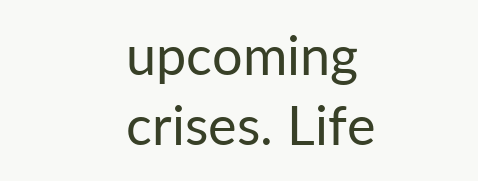upcoming crises. Life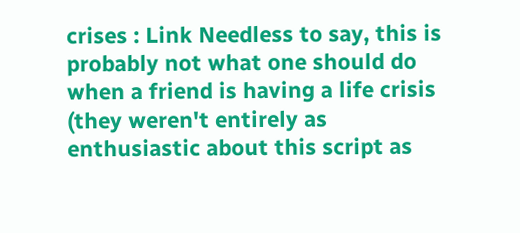crises : Link Needless to say, this is probably not what one should do when a friend is having a life crisis (they weren't entirely as enthusiastic about this script as